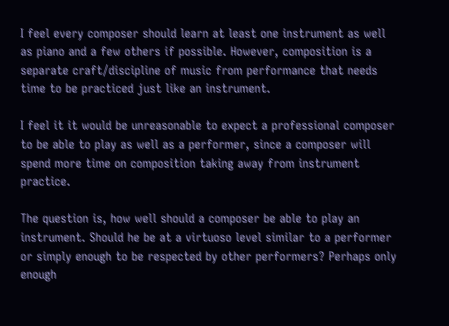I feel every composer should learn at least one instrument as well as piano and a few others if possible. However, composition is a separate craft/discipline of music from performance that needs time to be practiced just like an instrument.

I feel it it would be unreasonable to expect a professional composer to be able to play as well as a performer, since a composer will spend more time on composition taking away from instrument practice.

The question is, how well should a composer be able to play an instrument. Should he be at a virtuoso level similar to a performer or simply enough to be respected by other performers? Perhaps only enough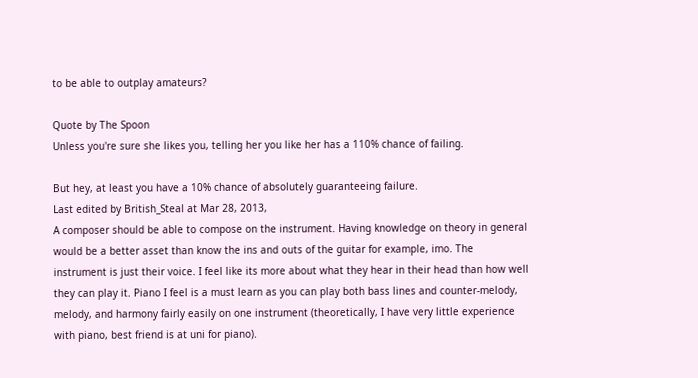to be able to outplay amateurs?

Quote by The Spoon
Unless you're sure she likes you, telling her you like her has a 110% chance of failing.

But hey, at least you have a 10% chance of absolutely guaranteeing failure.
Last edited by British_Steal at Mar 28, 2013,
A composer should be able to compose on the instrument. Having knowledge on theory in general would be a better asset than know the ins and outs of the guitar for example, imo. The instrument is just their voice. I feel like its more about what they hear in their head than how well they can play it. Piano I feel is a must learn as you can play both bass lines and counter-melody, melody, and harmony fairly easily on one instrument (theoretically, I have very little experience with piano, best friend is at uni for piano).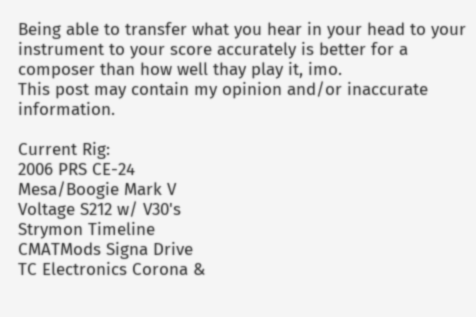Being able to transfer what you hear in your head to your instrument to your score accurately is better for a composer than how well thay play it, imo.
This post may contain my opinion and/or inaccurate information.

Current Rig:
2006 PRS CE-24
Mesa/Boogie Mark V
Voltage S212 w/ V30's
Strymon Timeline
CMATMods Signa Drive
TC Electronics Corona &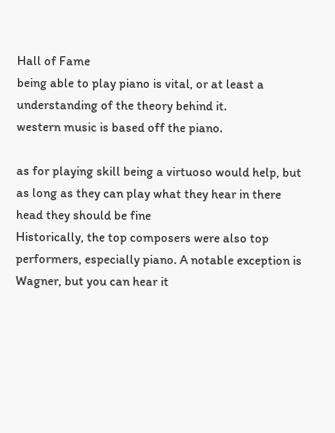Hall of Fame
being able to play piano is vital, or at least a understanding of the theory behind it.
western music is based off the piano.

as for playing skill being a virtuoso would help, but as long as they can play what they hear in there head they should be fine
Historically, the top composers were also top performers, especially piano. A notable exception is Wagner, but you can hear it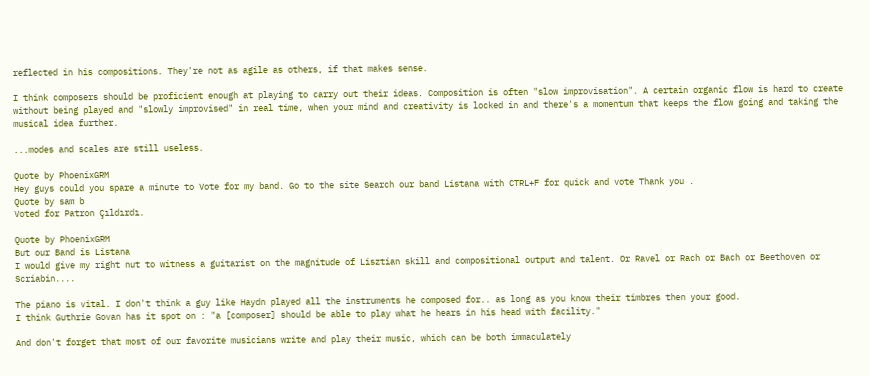reflected in his compositions. They're not as agile as others, if that makes sense.

I think composers should be proficient enough at playing to carry out their ideas. Composition is often "slow improvisation". A certain organic flow is hard to create without being played and "slowly improvised" in real time, when your mind and creativity is locked in and there's a momentum that keeps the flow going and taking the musical idea further.

...modes and scales are still useless.

Quote by PhoenixGRM
Hey guys could you spare a minute to Vote for my band. Go to the site Search our band Listana with CTRL+F for quick and vote Thank you .
Quote by sam b
Voted for Patron Çıldırdı.

Quote by PhoenixGRM
But our Band is Listana
I would give my right nut to witness a guitarist on the magnitude of Lisztian skill and compositional output and talent. Or Ravel or Rach or Bach or Beethoven or Scriabin....

The piano is vital. I don't think a guy like Haydn played all the instruments he composed for.. as long as you know their timbres then your good.
I think Guthrie Govan has it spot on : "a [composer] should be able to play what he hears in his head with facility."

And don't forget that most of our favorite musicians write and play their music, which can be both immaculately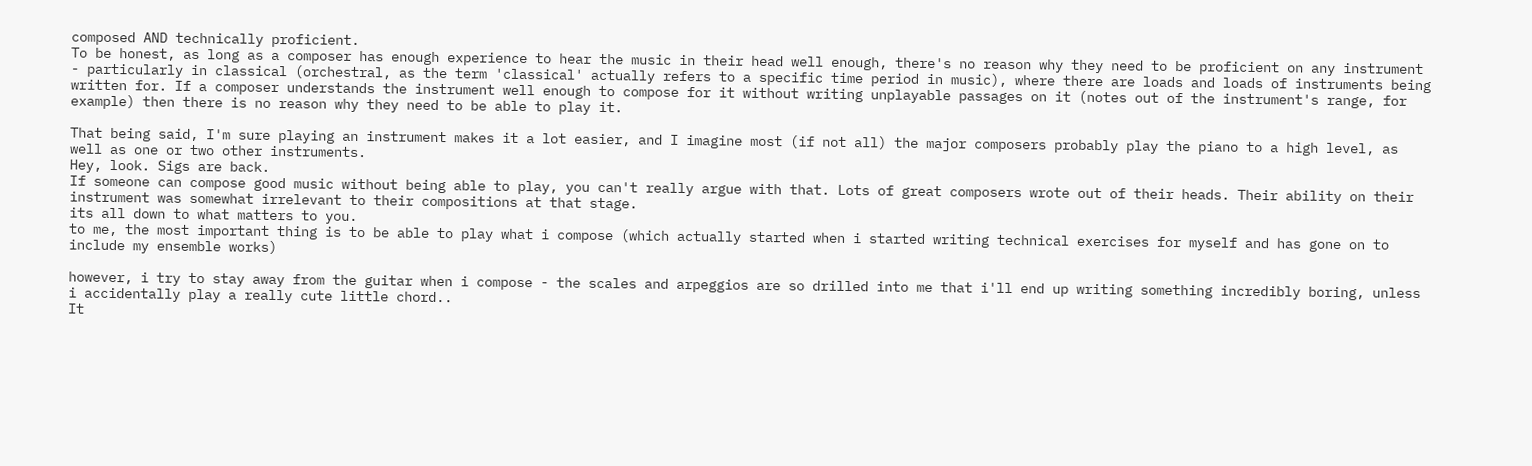composed AND technically proficient.
To be honest, as long as a composer has enough experience to hear the music in their head well enough, there's no reason why they need to be proficient on any instrument - particularly in classical (orchestral, as the term 'classical' actually refers to a specific time period in music), where there are loads and loads of instruments being written for. If a composer understands the instrument well enough to compose for it without writing unplayable passages on it (notes out of the instrument's range, for example) then there is no reason why they need to be able to play it.

That being said, I'm sure playing an instrument makes it a lot easier, and I imagine most (if not all) the major composers probably play the piano to a high level, as well as one or two other instruments.
Hey, look. Sigs are back.
If someone can compose good music without being able to play, you can't really argue with that. Lots of great composers wrote out of their heads. Their ability on their instrument was somewhat irrelevant to their compositions at that stage.
its all down to what matters to you.
to me, the most important thing is to be able to play what i compose (which actually started when i started writing technical exercises for myself and has gone on to include my ensemble works)

however, i try to stay away from the guitar when i compose - the scales and arpeggios are so drilled into me that i'll end up writing something incredibly boring, unless i accidentally play a really cute little chord..
It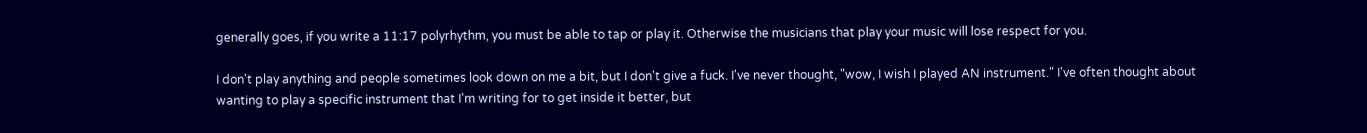generally goes, if you write a 11:17 polyrhythm, you must be able to tap or play it. Otherwise the musicians that play your music will lose respect for you.

I don't play anything and people sometimes look down on me a bit, but I don't give a fuck. I've never thought, "wow, I wish I played AN instrument." I've often thought about wanting to play a specific instrument that I'm writing for to get inside it better, but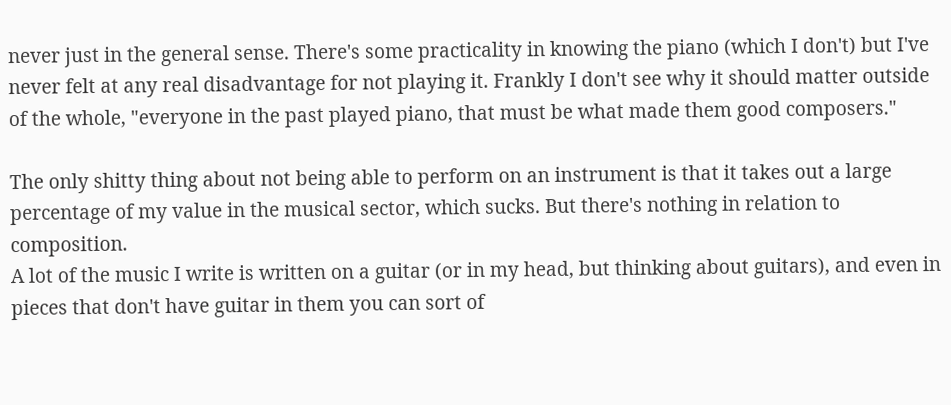never just in the general sense. There's some practicality in knowing the piano (which I don't) but I've never felt at any real disadvantage for not playing it. Frankly I don't see why it should matter outside of the whole, "everyone in the past played piano, that must be what made them good composers."

The only shitty thing about not being able to perform on an instrument is that it takes out a large percentage of my value in the musical sector, which sucks. But there's nothing in relation to composition.
A lot of the music I write is written on a guitar (or in my head, but thinking about guitars), and even in pieces that don't have guitar in them you can sort of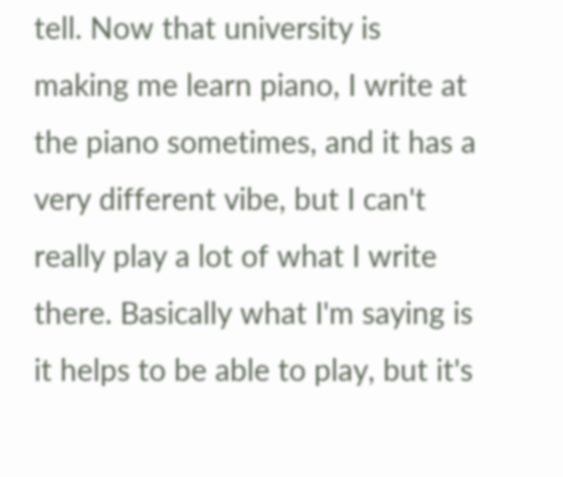tell. Now that university is making me learn piano, I write at the piano sometimes, and it has a very different vibe, but I can't really play a lot of what I write there. Basically what I'm saying is it helps to be able to play, but it's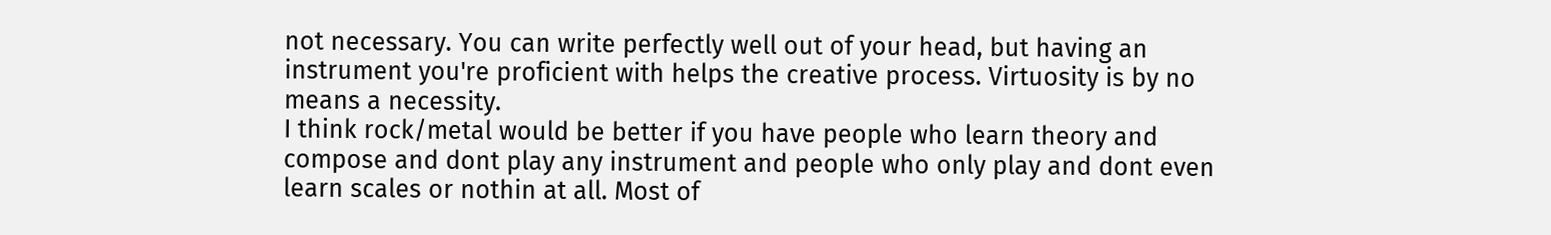not necessary. You can write perfectly well out of your head, but having an instrument you're proficient with helps the creative process. Virtuosity is by no means a necessity.
I think rock/metal would be better if you have people who learn theory and compose and dont play any instrument and people who only play and dont even learn scales or nothin at all. Most of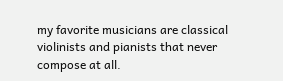my favorite musicians are classical violinists and pianists that never compose at all.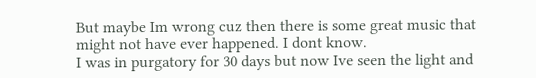But maybe Im wrong cuz then there is some great music that might not have ever happened. I dont know.
I was in purgatory for 30 days but now Ive seen the light and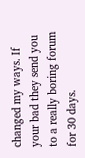changed my ways. If your bad they send you to a really boring forum for 30 days.